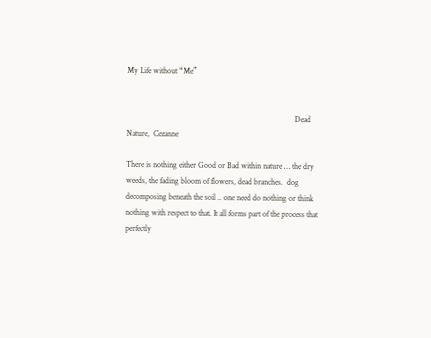My Life without “Me”


                                                                                    Dead Nature,  Cezanne

There is nothing either Good or Bad within nature … the dry weeds, the fading bloom of flowers, dead branches.  dog decomposing beneath the soil .. one need do nothing or think nothing with respect to that. It all forms part of the process that perfectly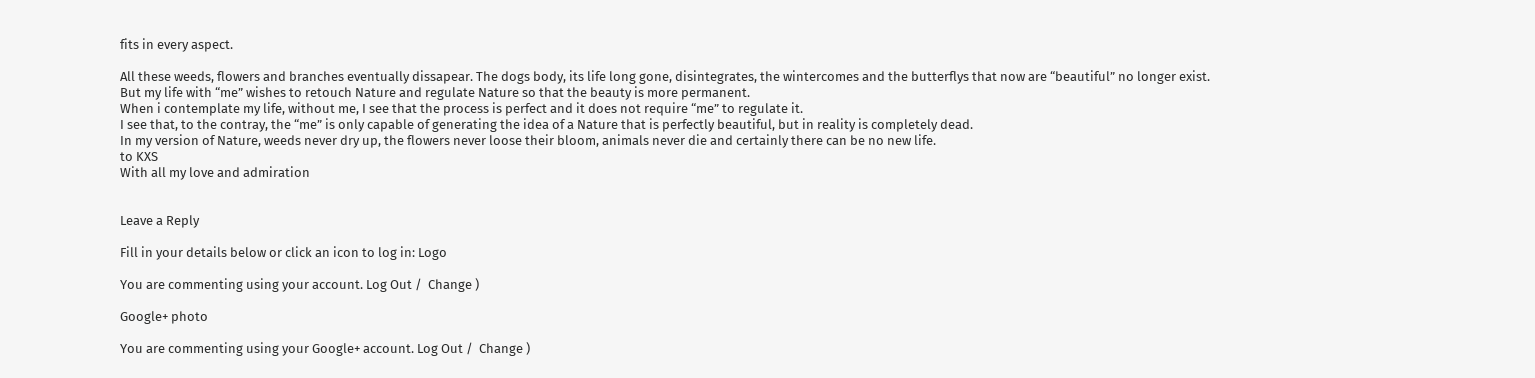fits in every aspect.

All these weeds, flowers and branches eventually dissapear. The dogs body, its life long gone, disintegrates, the wintercomes and the butterflys that now are “beautiful” no longer exist.
But my life with “me” wishes to retouch Nature and regulate Nature so that the beauty is more permanent.
When i contemplate my life, without me, I see that the process is perfect and it does not require “me” to regulate it.
I see that, to the contray, the “me” is only capable of generating the idea of a Nature that is perfectly beautiful, but in reality is completely dead.
In my version of Nature, weeds never dry up, the flowers never loose their bloom, animals never die and certainly there can be no new life.
to KXS
With all my love and admiration


Leave a Reply

Fill in your details below or click an icon to log in: Logo

You are commenting using your account. Log Out /  Change )

Google+ photo

You are commenting using your Google+ account. Log Out /  Change )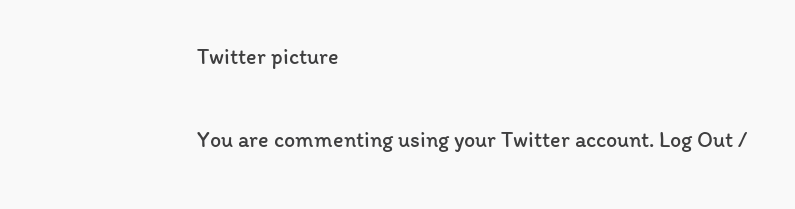Twitter picture

You are commenting using your Twitter account. Log Out /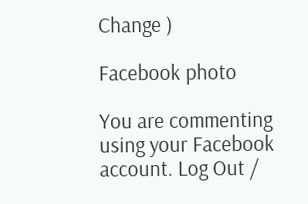Change )

Facebook photo

You are commenting using your Facebook account. Log Out /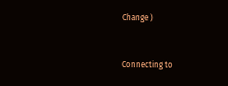Change )


Connecting to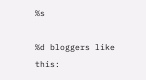%s

%d bloggers like this: